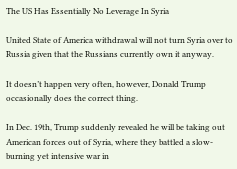The US Has Essentially No Leverage In Syria

United State of America withdrawal will not turn Syria over to Russia given that the Russians currently own it anyway.

It doesn’t happen very often, however, Donald Trump occasionally does the correct thing.

In Dec. 19th, Trump suddenly revealed he will be taking out American forces out of Syria, where they battled a slow-burning yet intensive war in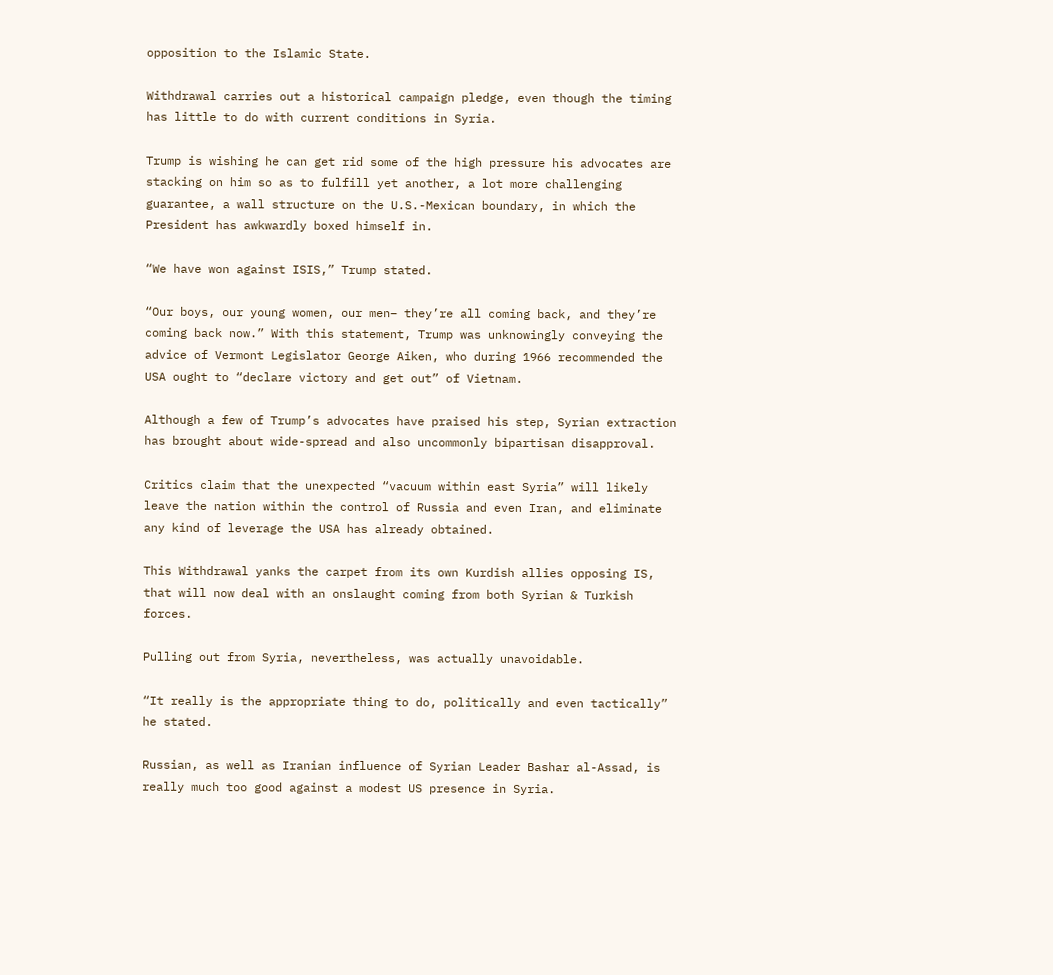opposition to the Islamic State.

Withdrawal carries out a historical campaign pledge, even though the timing has little to do with current conditions in Syria.

Trump is wishing he can get rid some of the high pressure his advocates are stacking on him so as to fulfill yet another, a lot more challenging guarantee, a wall structure on the U.S.-Mexican boundary, in which the President has awkwardly boxed himself in.

“We have won against ISIS,” Trump stated.

“Our boys, our young women, our men– they’re all coming back, and they’re coming back now.” With this statement, Trump was unknowingly conveying the advice of Vermont Legislator George Aiken, who during 1966 recommended the USA ought to “declare victory and get out” of Vietnam.

Although a few of Trump’s advocates have praised his step, Syrian extraction has brought about wide-spread and also uncommonly bipartisan disapproval.

Critics claim that the unexpected “vacuum within east Syria” will likely leave the nation within the control of Russia and even Iran, and eliminate any kind of leverage the USA has already obtained.

This Withdrawal yanks the carpet from its own Kurdish allies opposing IS, that will now deal with an onslaught coming from both Syrian & Turkish forces.

Pulling out from Syria, nevertheless, was actually unavoidable.

“It really is the appropriate thing to do, politically and even tactically” he stated.

Russian, as well as Iranian influence of Syrian Leader Bashar al-Assad, is really much too good against a modest US presence in Syria.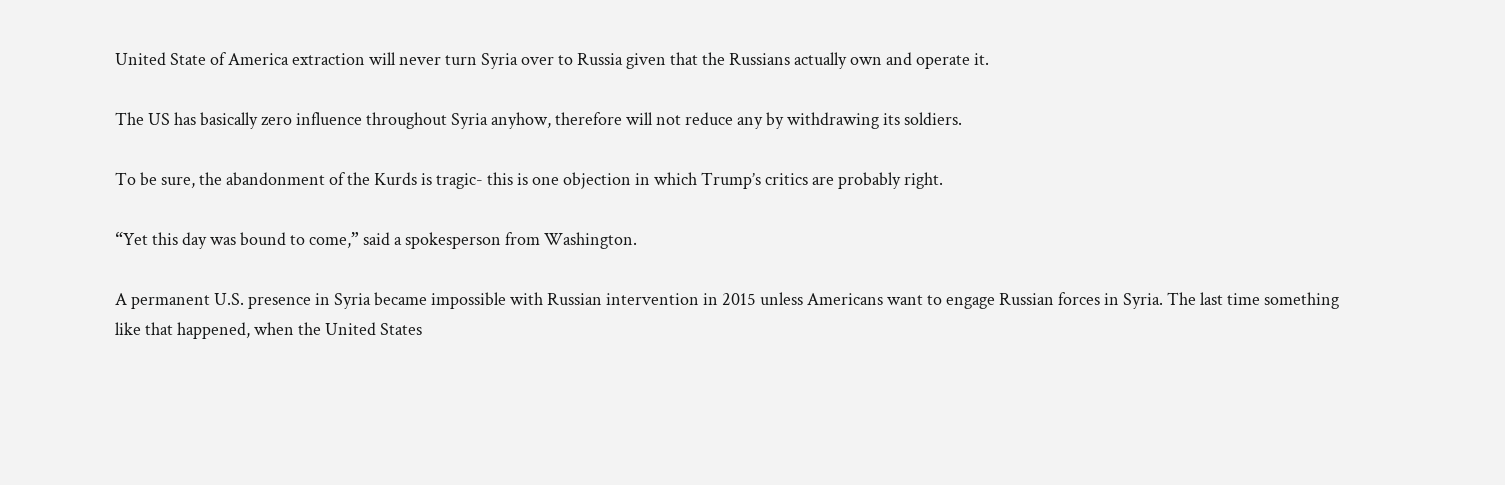United State of America extraction will never turn Syria over to Russia given that the Russians actually own and operate it.

The US has basically zero influence throughout Syria anyhow, therefore will not reduce any by withdrawing its soldiers.

To be sure, the abandonment of the Kurds is tragic- this is one objection in which Trump’s critics are probably right.

“Yet this day was bound to come,” said a spokesperson from Washington.

A permanent U.S. presence in Syria became impossible with Russian intervention in 2015 unless Americans want to engage Russian forces in Syria. The last time something like that happened, when the United States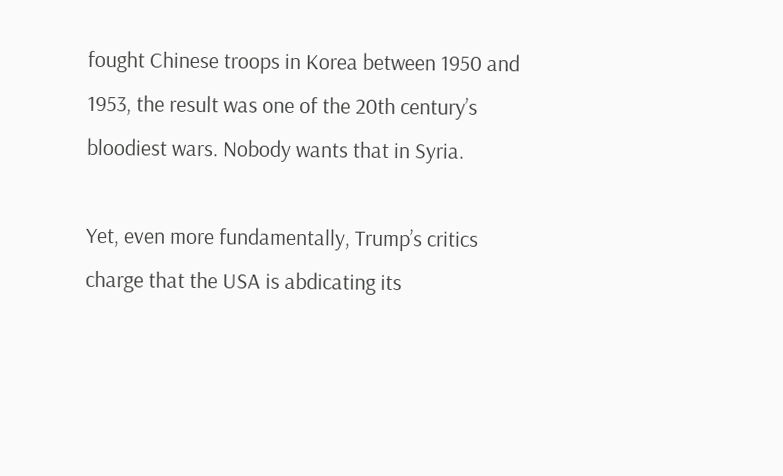fought Chinese troops in Korea between 1950 and 1953, the result was one of the 20th century’s bloodiest wars. Nobody wants that in Syria.

Yet, even more fundamentally, Trump’s critics charge that the USA is abdicating its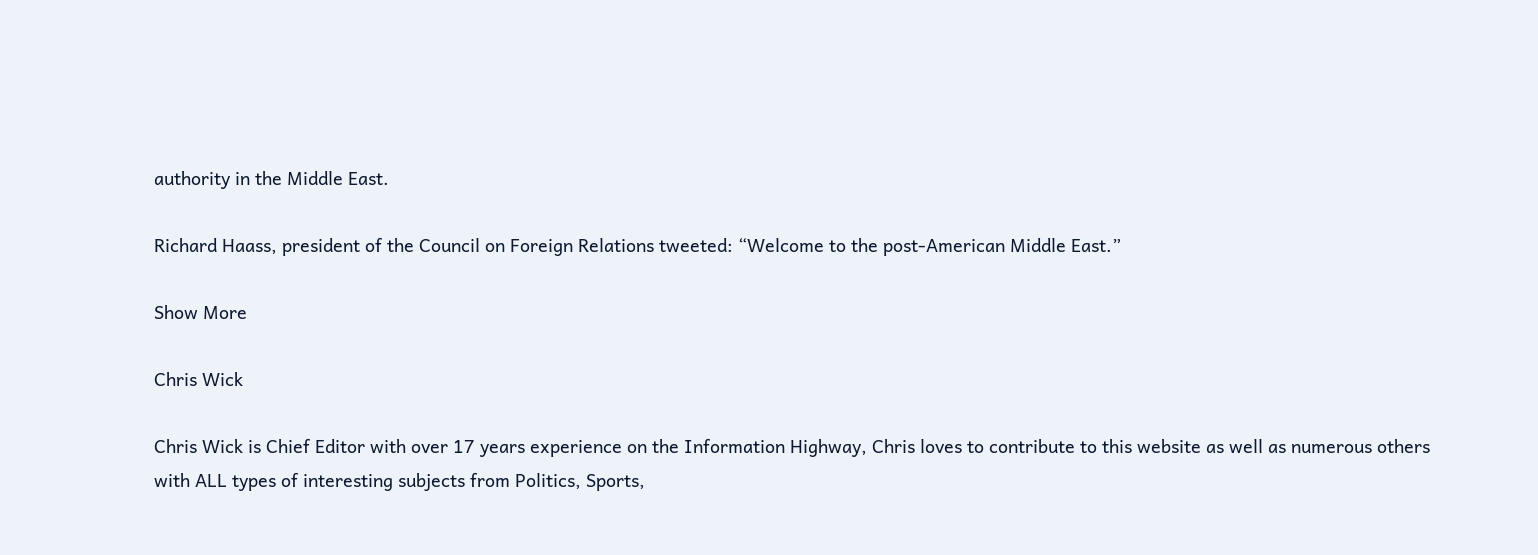authority in the Middle East.

Richard Haass, president of the Council on Foreign Relations tweeted: “Welcome to the post-American Middle East.”

Show More

Chris Wick

Chris Wick is Chief Editor with over 17 years experience on the Information Highway, Chris loves to contribute to this website as well as numerous others with ALL types of interesting subjects from Politics, Sports,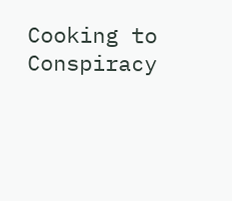Cooking to Conspiracy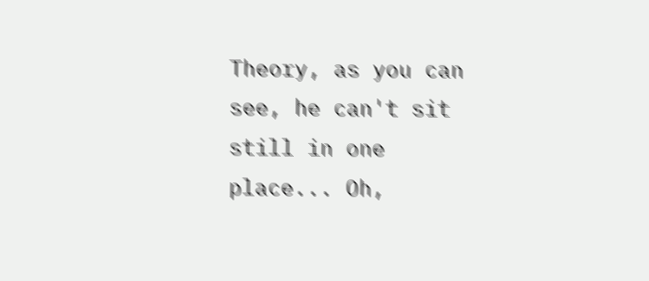Theory, as you can see, he can't sit still in one place... Oh,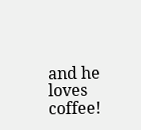and he loves coffee!